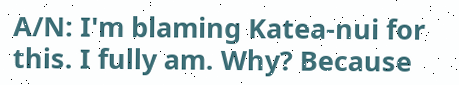A/N: I'm blaming Katea-nui for this. I fully am. Why? Because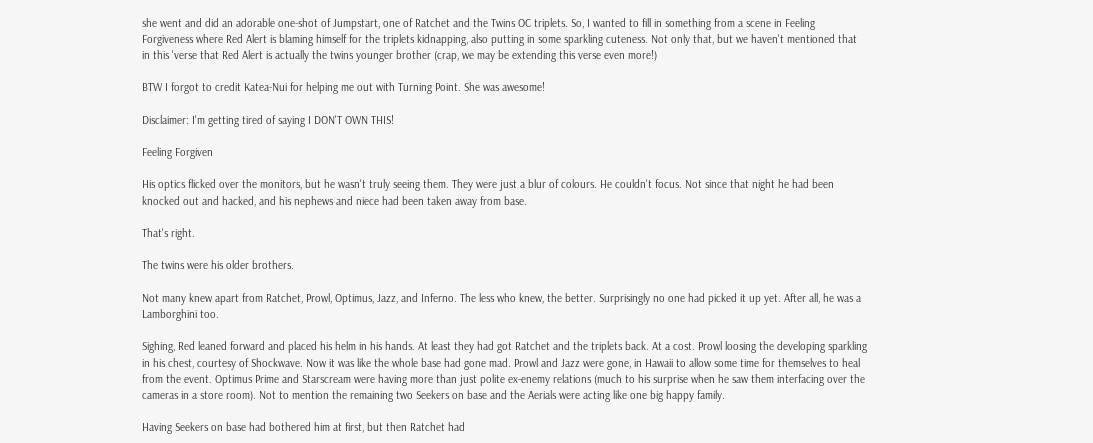she went and did an adorable one-shot of Jumpstart, one of Ratchet and the Twins OC triplets. So, I wanted to fill in something from a scene in Feeling Forgiveness where Red Alert is blaming himself for the triplets kidnapping, also putting in some sparkling cuteness. Not only that, but we haven't mentioned that in this 'verse that Red Alert is actually the twins younger brother (crap, we may be extending this verse even more!)

BTW I forgot to credit Katea-Nui for helping me out with Turning Point. She was awesome!

Disclaimer: I'm getting tired of saying I DON'T OWN THIS!

Feeling Forgiven

His optics flicked over the monitors, but he wasn't truly seeing them. They were just a blur of colours. He couldn't focus. Not since that night he had been knocked out and hacked, and his nephews and niece had been taken away from base.

That's right.

The twins were his older brothers.

Not many knew apart from Ratchet, Prowl, Optimus, Jazz, and Inferno. The less who knew, the better. Surprisingly no one had picked it up yet. After all, he was a Lamborghini too.

Sighing, Red leaned forward and placed his helm in his hands. At least they had got Ratchet and the triplets back. At a cost. Prowl loosing the developing sparkling in his chest, courtesy of Shockwave. Now it was like the whole base had gone mad. Prowl and Jazz were gone, in Hawaii to allow some time for themselves to heal from the event. Optimus Prime and Starscream were having more than just polite ex-enemy relations (much to his surprise when he saw them interfacing over the cameras in a store room). Not to mention the remaining two Seekers on base and the Aerials were acting like one big happy family.

Having Seekers on base had bothered him at first, but then Ratchet had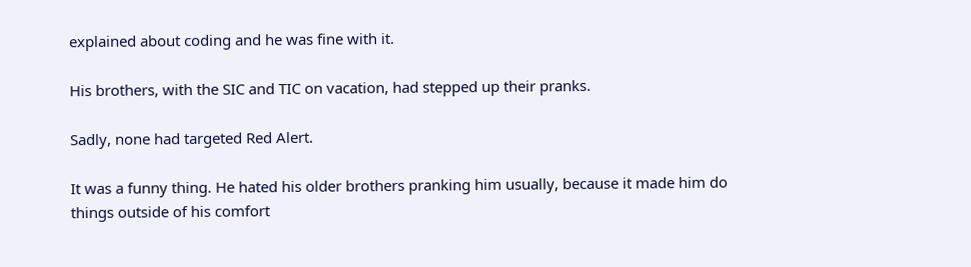explained about coding and he was fine with it.

His brothers, with the SIC and TIC on vacation, had stepped up their pranks.

Sadly, none had targeted Red Alert.

It was a funny thing. He hated his older brothers pranking him usually, because it made him do things outside of his comfort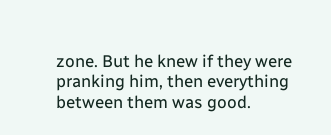zone. But he knew if they were pranking him, then everything between them was good.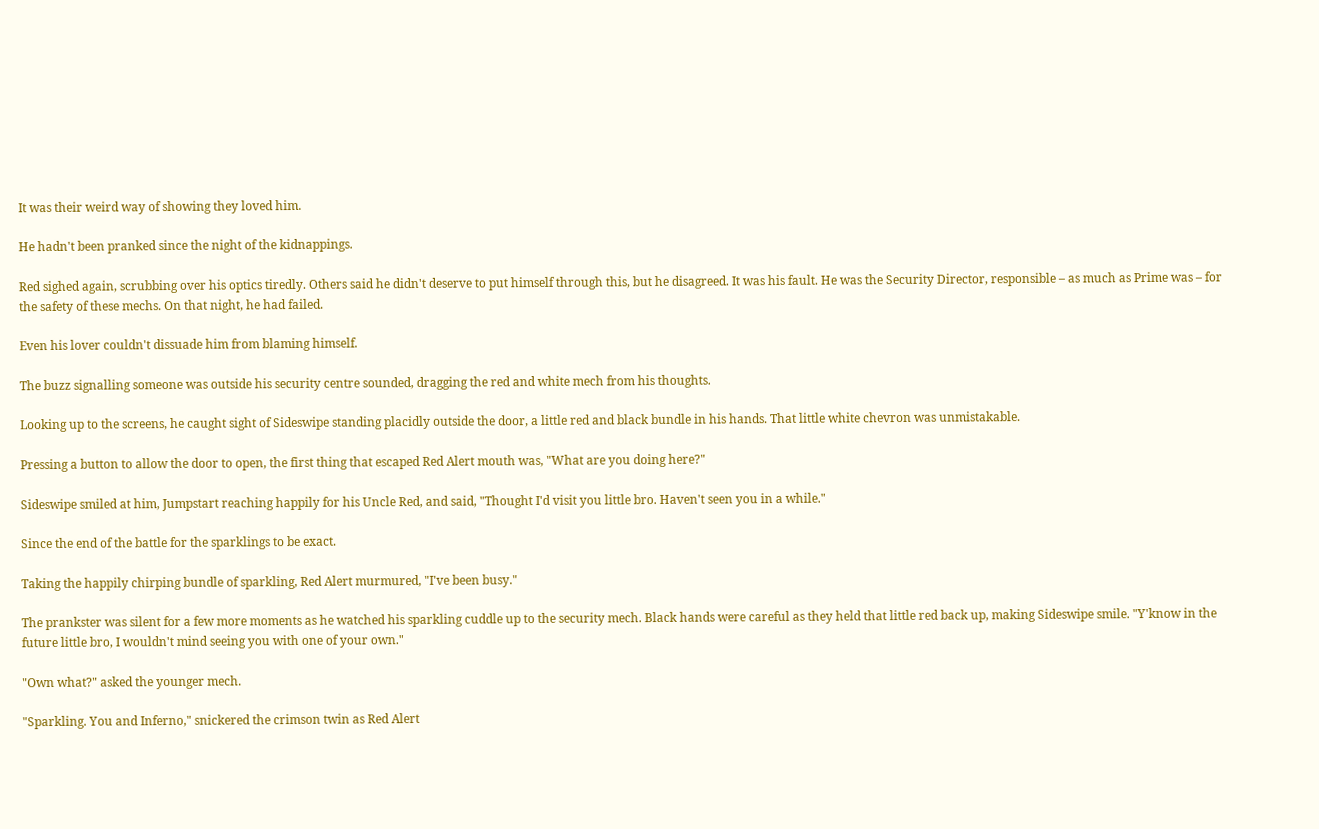It was their weird way of showing they loved him.

He hadn't been pranked since the night of the kidnappings.

Red sighed again, scrubbing over his optics tiredly. Others said he didn't deserve to put himself through this, but he disagreed. It was his fault. He was the Security Director, responsible – as much as Prime was – for the safety of these mechs. On that night, he had failed.

Even his lover couldn't dissuade him from blaming himself.

The buzz signalling someone was outside his security centre sounded, dragging the red and white mech from his thoughts.

Looking up to the screens, he caught sight of Sideswipe standing placidly outside the door, a little red and black bundle in his hands. That little white chevron was unmistakable.

Pressing a button to allow the door to open, the first thing that escaped Red Alert mouth was, "What are you doing here?"

Sideswipe smiled at him, Jumpstart reaching happily for his Uncle Red, and said, "Thought I'd visit you little bro. Haven't seen you in a while."

Since the end of the battle for the sparklings to be exact.

Taking the happily chirping bundle of sparkling, Red Alert murmured, "I've been busy."

The prankster was silent for a few more moments as he watched his sparkling cuddle up to the security mech. Black hands were careful as they held that little red back up, making Sideswipe smile. "Y'know in the future little bro, I wouldn't mind seeing you with one of your own."

"Own what?" asked the younger mech.

"Sparkling. You and Inferno," snickered the crimson twin as Red Alert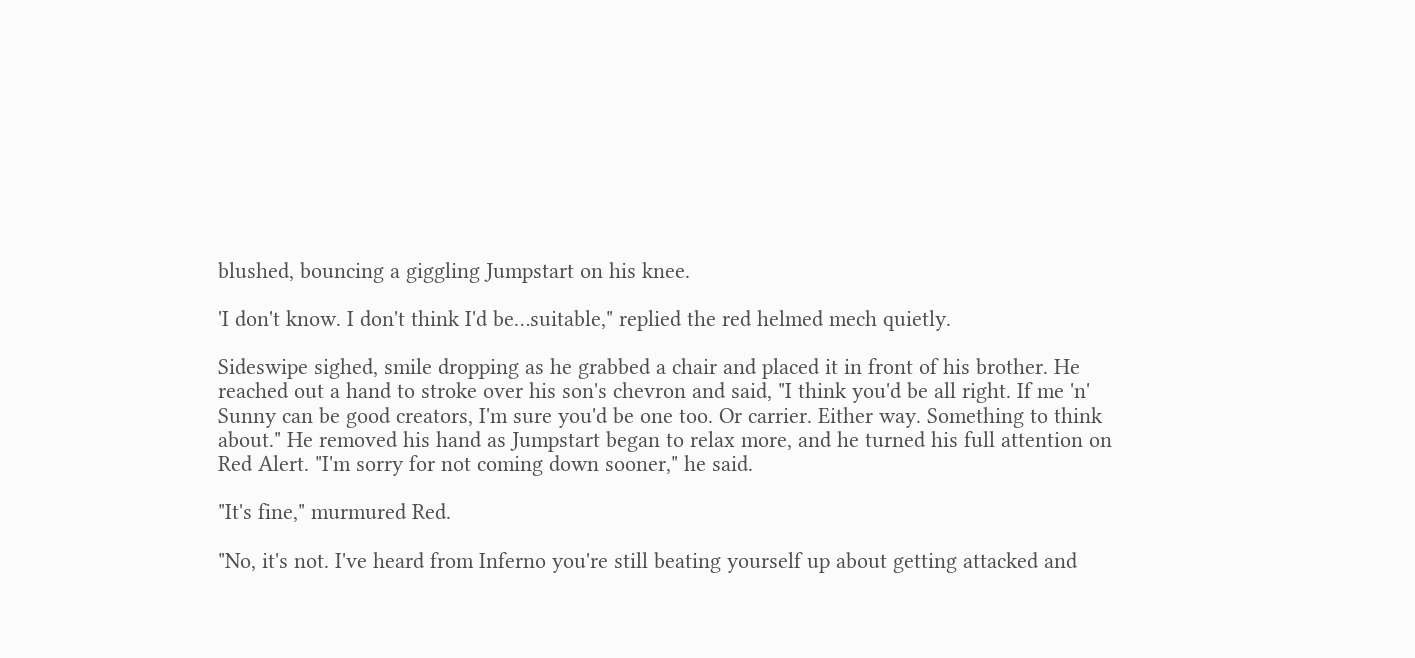blushed, bouncing a giggling Jumpstart on his knee.

'I don't know. I don't think I'd be…suitable," replied the red helmed mech quietly.

Sideswipe sighed, smile dropping as he grabbed a chair and placed it in front of his brother. He reached out a hand to stroke over his son's chevron and said, "I think you'd be all right. If me 'n' Sunny can be good creators, I'm sure you'd be one too. Or carrier. Either way. Something to think about." He removed his hand as Jumpstart began to relax more, and he turned his full attention on Red Alert. "I'm sorry for not coming down sooner," he said.

"It's fine," murmured Red.

"No, it's not. I've heard from Inferno you're still beating yourself up about getting attacked and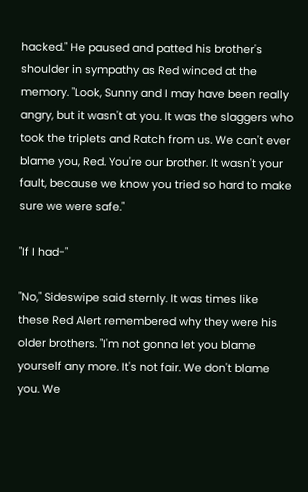hacked." He paused and patted his brother's shoulder in sympathy as Red winced at the memory. "Look, Sunny and I may have been really angry, but it wasn't at you. It was the slaggers who took the triplets and Ratch from us. We can't ever blame you, Red. You're our brother. It wasn't your fault, because we know you tried so hard to make sure we were safe."

"If I had-"

"No," Sideswipe said sternly. It was times like these Red Alert remembered why they were his older brothers. "I'm not gonna let you blame yourself any more. It's not fair. We don't blame you. We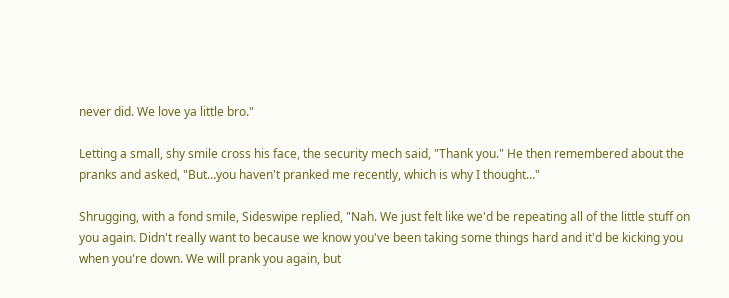never did. We love ya little bro."

Letting a small, shy smile cross his face, the security mech said, "Thank you." He then remembered about the pranks and asked, "But…you haven't pranked me recently, which is why I thought…"

Shrugging, with a fond smile, Sideswipe replied, "Nah. We just felt like we'd be repeating all of the little stuff on you again. Didn't really want to because we know you've been taking some things hard and it'd be kicking you when you're down. We will prank you again, but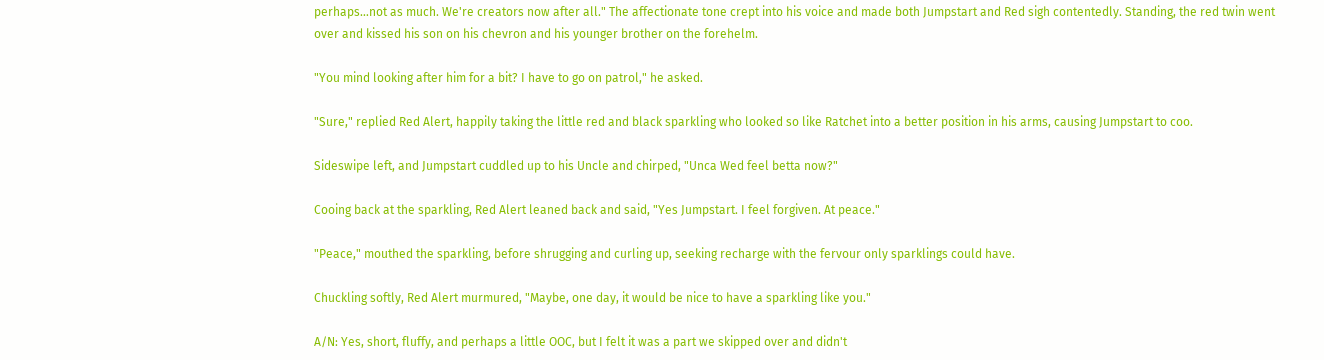perhaps…not as much. We're creators now after all." The affectionate tone crept into his voice and made both Jumpstart and Red sigh contentedly. Standing, the red twin went over and kissed his son on his chevron and his younger brother on the forehelm.

"You mind looking after him for a bit? I have to go on patrol," he asked.

"Sure," replied Red Alert, happily taking the little red and black sparkling who looked so like Ratchet into a better position in his arms, causing Jumpstart to coo.

Sideswipe left, and Jumpstart cuddled up to his Uncle and chirped, "Unca Wed feel betta now?"

Cooing back at the sparkling, Red Alert leaned back and said, "Yes Jumpstart. I feel forgiven. At peace."

"Peace," mouthed the sparkling, before shrugging and curling up, seeking recharge with the fervour only sparklings could have.

Chuckling softly, Red Alert murmured, "Maybe, one day, it would be nice to have a sparkling like you."

A/N: Yes, short, fluffy, and perhaps a little OOC, but I felt it was a part we skipped over and didn't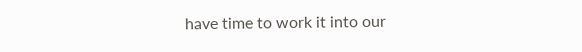have time to work it into our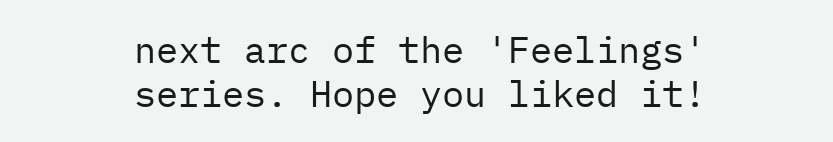next arc of the 'Feelings' series. Hope you liked it!